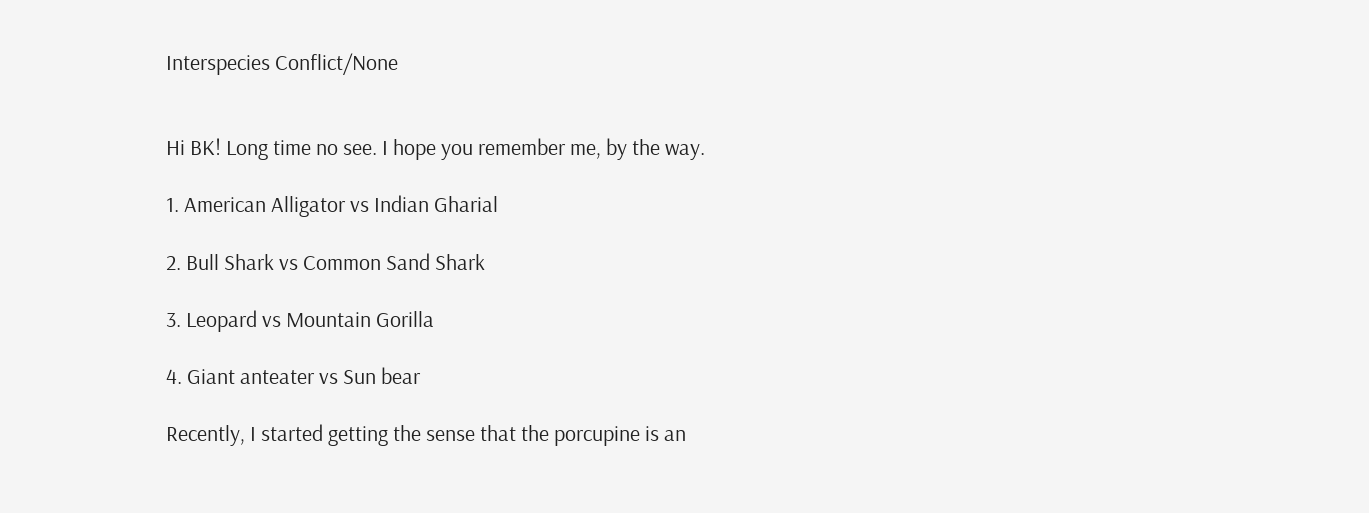Interspecies Conflict/None


Hi BK! Long time no see. I hope you remember me, by the way.

1. American Alligator vs Indian Gharial

2. Bull Shark vs Common Sand Shark

3. Leopard vs Mountain Gorilla

4. Giant anteater vs Sun bear

Recently, I started getting the sense that the porcupine is an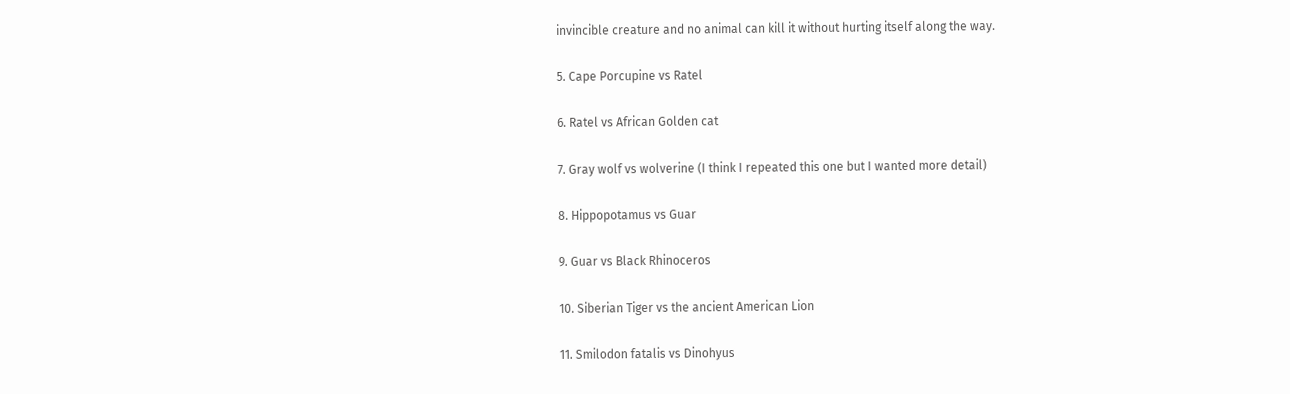invincible creature and no animal can kill it without hurting itself along the way.

5. Cape Porcupine vs Ratel

6. Ratel vs African Golden cat

7. Gray wolf vs wolverine (I think I repeated this one but I wanted more detail)

8. Hippopotamus vs Guar

9. Guar vs Black Rhinoceros

10. Siberian Tiger vs the ancient American Lion

11. Smilodon fatalis vs Dinohyus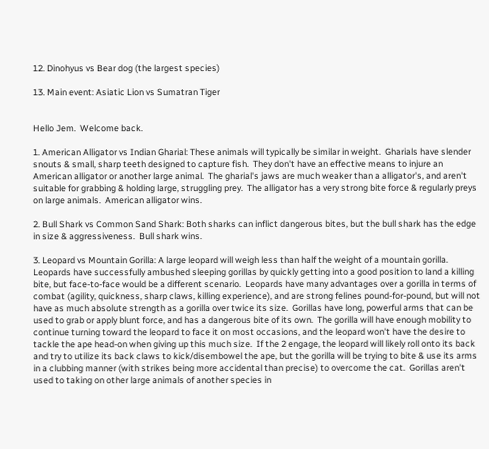12. Dinohyus vs Bear dog (the largest species)

13. Main event: Asiatic Lion vs Sumatran Tiger


Hello Jem.  Welcome back.

1. American Alligator vs Indian Gharial: These animals will typically be similar in weight.  Gharials have slender snouts & small, sharp teeth designed to capture fish.  They don't have an effective means to injure an American alligator or another large animal.  The gharial's jaws are much weaker than a alligator's, and aren't suitable for grabbing & holding large, struggling prey.  The alligator has a very strong bite force & regularly preys on large animals.  American alligator wins.

2. Bull Shark vs Common Sand Shark: Both sharks can inflict dangerous bites, but the bull shark has the edge in size & aggressiveness.  Bull shark wins.

3. Leopard vs Mountain Gorilla: A large leopard will weigh less than half the weight of a mountain gorilla.  Leopards have successfully ambushed sleeping gorillas by quickly getting into a good position to land a killing bite, but face-to-face would be a different scenario.  Leopards have many advantages over a gorilla in terms of combat (agility, quickness, sharp claws, killing experience), and are strong felines pound-for-pound, but will not have as much absolute strength as a gorilla over twice its size.  Gorillas have long, powerful arms that can be used to grab or apply blunt force, and has a dangerous bite of its own.  The gorilla will have enough mobility to continue turning toward the leopard to face it on most occasions, and the leopard won't have the desire to tackle the ape head-on when giving up this much size.  If the 2 engage, the leopard will likely roll onto its back and try to utilize its back claws to kick/disembowel the ape, but the gorilla will be trying to bite & use its arms in a clubbing manner (with strikes being more accidental than precise) to overcome the cat.  Gorillas aren't used to taking on other large animals of another species in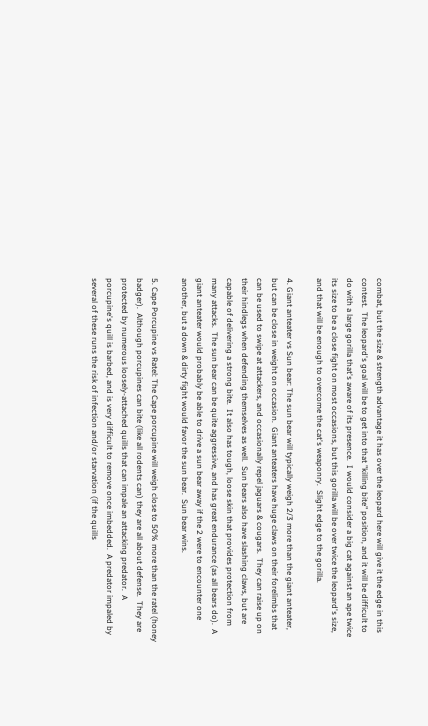combat, but the size & strength advantage it has over the leopard here will give it the edge in this contest.  The leopard's goal will be to get into that "killing bite" position, and it will be difficult to do with a large gorilla that's aware of its presence.  I would consider a big cat against an ape twice its size to be a close fight on most occasions, but this gorilla will be over twice the leopard's size, and that will be enough to overcome the cat's weaponry.  Slight edge to the gorilla.

4. Giant anteater vs Sun bear: The sun bear will typically weigh 2/3 more than the giant anteater, but can be close in weight on occasion.  Giant anteaters have huge claws on their forelimbs that can be used to swipe at attackers, and occasionally repel jaguars & cougars.  They can raise up on their hindlegs when defending themselves as well.  Sun bears also have slashing claws, but are capable of delivering a strong bite.  It also has tough, loose skin that provides protection from many attacks.  The sun bear can be quite aggressive, and has great endurance (as all bears do).  A giant anteater would probably be able to drive a sun bear away if the 2 were to encounter one another, but a down & dirty fight would favor the sun bear.  Sun bear wins.

5. Cape Porcupine vs Ratel: The Cape porcupine will weigh close to 50% more than the ratel (honey badger).  Although porcupines can bite (like all rodents can) they are all about defense.  They are protected by numerous loosely-attached quills that can impale an attacking predator.  A porcupine's quill is barbed, and is very difficult to remove once imbedded.  A predator impaled by several of these runs the risk of infection and/or starvation (if the quills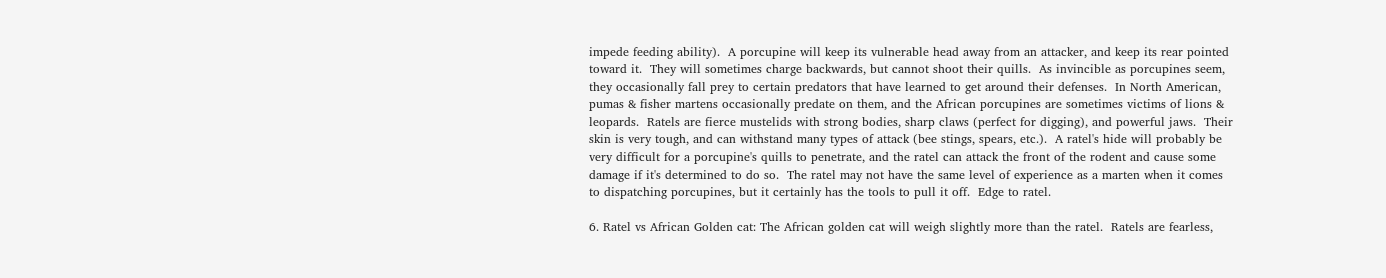impede feeding ability).  A porcupine will keep its vulnerable head away from an attacker, and keep its rear pointed toward it.  They will sometimes charge backwards, but cannot shoot their quills.  As invincible as porcupines seem, they occasionally fall prey to certain predators that have learned to get around their defenses.  In North American, pumas & fisher martens occasionally predate on them, and the African porcupines are sometimes victims of lions & leopards.  Ratels are fierce mustelids with strong bodies, sharp claws (perfect for digging), and powerful jaws.  Their skin is very tough, and can withstand many types of attack (bee stings, spears, etc.).  A ratel's hide will probably be very difficult for a porcupine's quills to penetrate, and the ratel can attack the front of the rodent and cause some damage if it's determined to do so.  The ratel may not have the same level of experience as a marten when it comes to dispatching porcupines, but it certainly has the tools to pull it off.  Edge to ratel.

6. Ratel vs African Golden cat: The African golden cat will weigh slightly more than the ratel.  Ratels are fearless,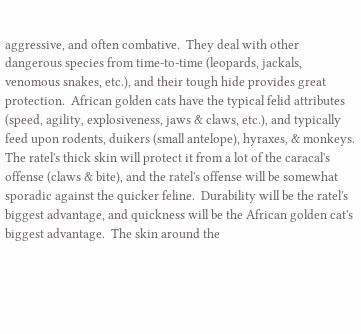aggressive, and often combative.  They deal with other dangerous species from time-to-time (leopards, jackals, venomous snakes, etc.), and their tough hide provides great protection.  African golden cats have the typical felid attributes (speed, agility, explosiveness, jaws & claws, etc.), and typically feed upon rodents, duikers (small antelope), hyraxes, & monkeys.  The ratel's thick skin will protect it from a lot of the caracal's offense (claws & bite), and the ratel's offense will be somewhat sporadic against the quicker feline.  Durability will be the ratel's biggest advantage, and quickness will be the African golden cat's biggest advantage.  The skin around the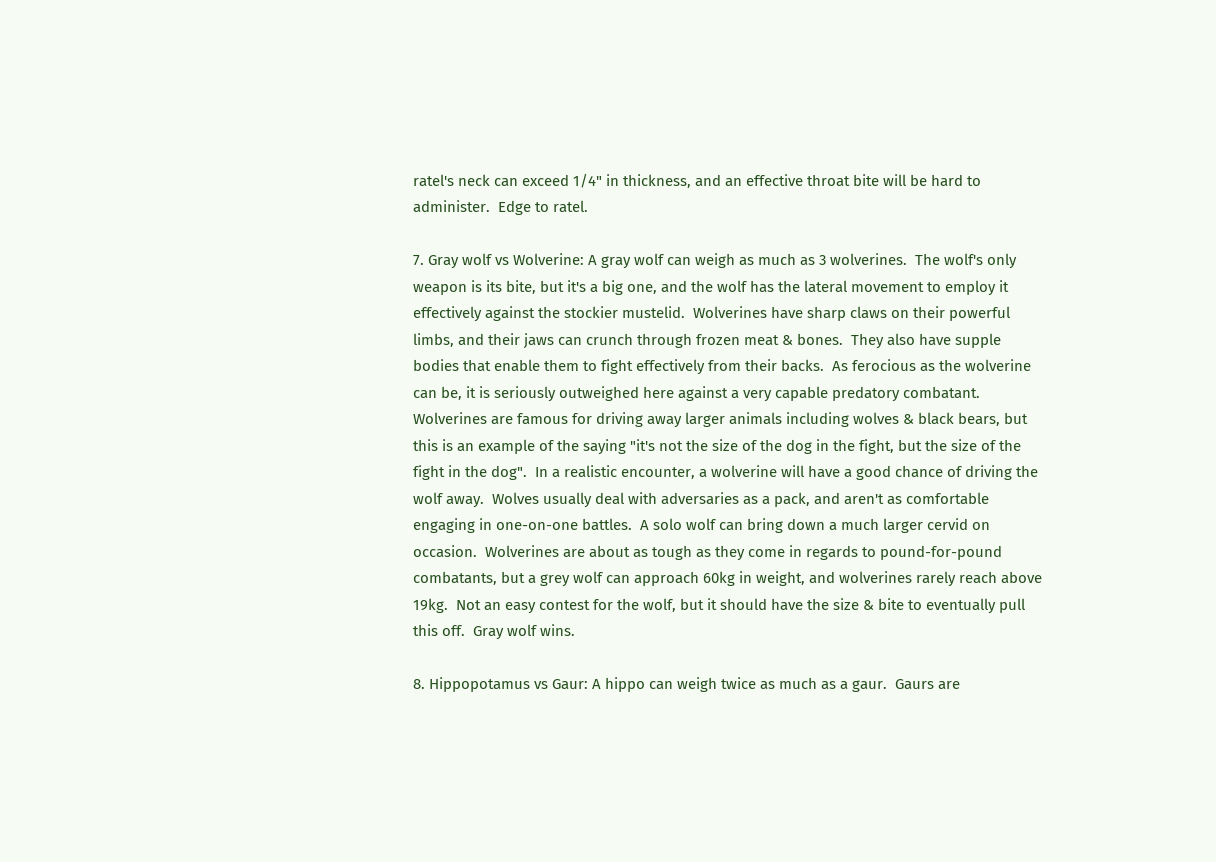ratel's neck can exceed 1/4" in thickness, and an effective throat bite will be hard to administer.  Edge to ratel.

7. Gray wolf vs Wolverine: A gray wolf can weigh as much as 3 wolverines.  The wolf's only weapon is its bite, but it's a big one, and the wolf has the lateral movement to employ it effectively against the stockier mustelid.  Wolverines have sharp claws on their powerful limbs, and their jaws can crunch through frozen meat & bones.  They also have supple bodies that enable them to fight effectively from their backs.  As ferocious as the wolverine can be, it is seriously outweighed here against a very capable predatory combatant.  Wolverines are famous for driving away larger animals including wolves & black bears, but this is an example of the saying "it's not the size of the dog in the fight, but the size of the fight in the dog".  In a realistic encounter, a wolverine will have a good chance of driving the wolf away.  Wolves usually deal with adversaries as a pack, and aren't as comfortable engaging in one-on-one battles.  A solo wolf can bring down a much larger cervid on occasion.  Wolverines are about as tough as they come in regards to pound-for-pound combatants, but a grey wolf can approach 60kg in weight, and wolverines rarely reach above 19kg.  Not an easy contest for the wolf, but it should have the size & bite to eventually pull this off.  Gray wolf wins.

8. Hippopotamus vs Gaur: A hippo can weigh twice as much as a gaur.  Gaurs are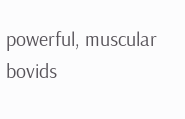powerful, muscular bovids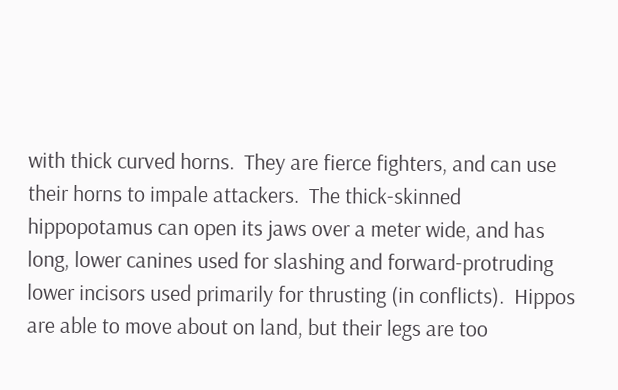with thick curved horns.  They are fierce fighters, and can use their horns to impale attackers.  The thick-skinned hippopotamus can open its jaws over a meter wide, and has long, lower canines used for slashing and forward-protruding lower incisors used primarily for thrusting (in conflicts).  Hippos are able to move about on land, but their legs are too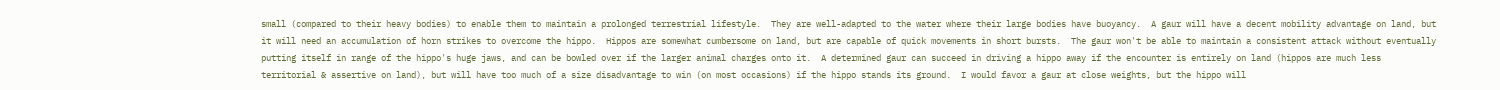small (compared to their heavy bodies) to enable them to maintain a prolonged terrestrial lifestyle.  They are well-adapted to the water where their large bodies have buoyancy.  A gaur will have a decent mobility advantage on land, but it will need an accumulation of horn strikes to overcome the hippo.  Hippos are somewhat cumbersome on land, but are capable of quick movements in short bursts.  The gaur won't be able to maintain a consistent attack without eventually putting itself in range of the hippo's huge jaws, and can be bowled over if the larger animal charges onto it.  A determined gaur can succeed in driving a hippo away if the encounter is entirely on land (hippos are much less territorial & assertive on land), but will have too much of a size disadvantage to win (on most occasions) if the hippo stands its ground.  I would favor a gaur at close weights, but the hippo will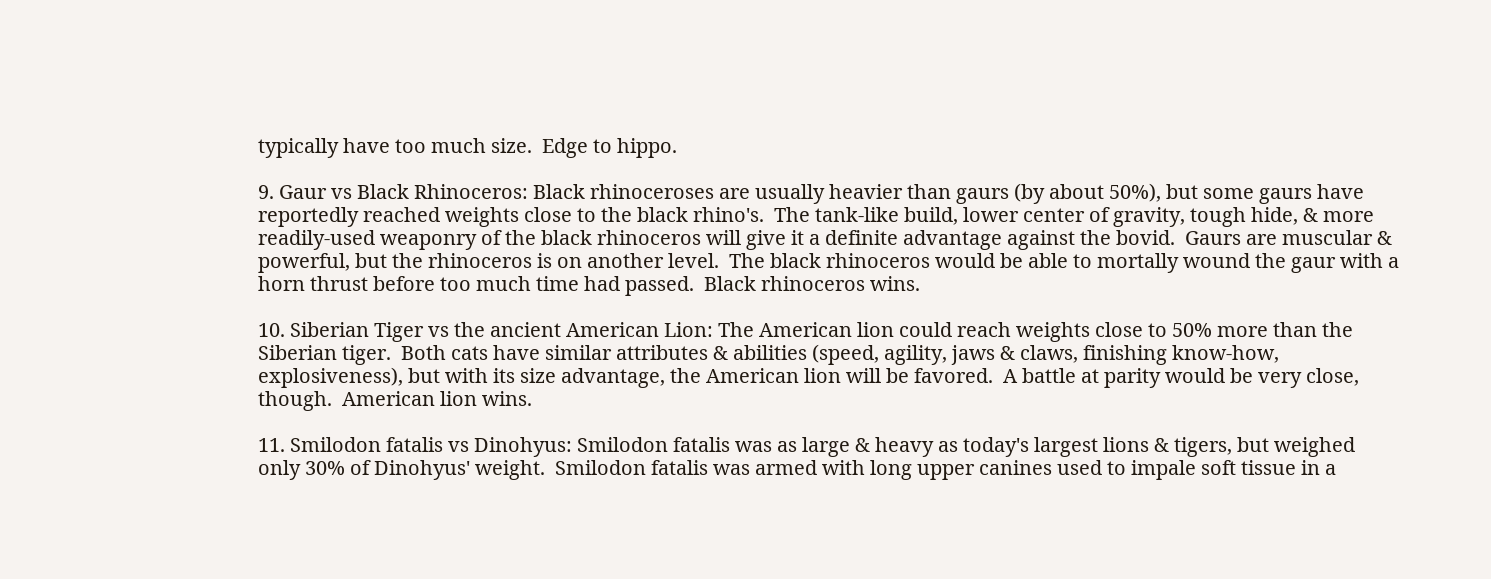typically have too much size.  Edge to hippo.

9. Gaur vs Black Rhinoceros: Black rhinoceroses are usually heavier than gaurs (by about 50%), but some gaurs have reportedly reached weights close to the black rhino's.  The tank-like build, lower center of gravity, tough hide, & more readily-used weaponry of the black rhinoceros will give it a definite advantage against the bovid.  Gaurs are muscular & powerful, but the rhinoceros is on another level.  The black rhinoceros would be able to mortally wound the gaur with a horn thrust before too much time had passed.  Black rhinoceros wins.

10. Siberian Tiger vs the ancient American Lion: The American lion could reach weights close to 50% more than the Siberian tiger.  Both cats have similar attributes & abilities (speed, agility, jaws & claws, finishing know-how, explosiveness), but with its size advantage, the American lion will be favored.  A battle at parity would be very close, though.  American lion wins.

11. Smilodon fatalis vs Dinohyus: Smilodon fatalis was as large & heavy as today's largest lions & tigers, but weighed only 30% of Dinohyus' weight.  Smilodon fatalis was armed with long upper canines used to impale soft tissue in a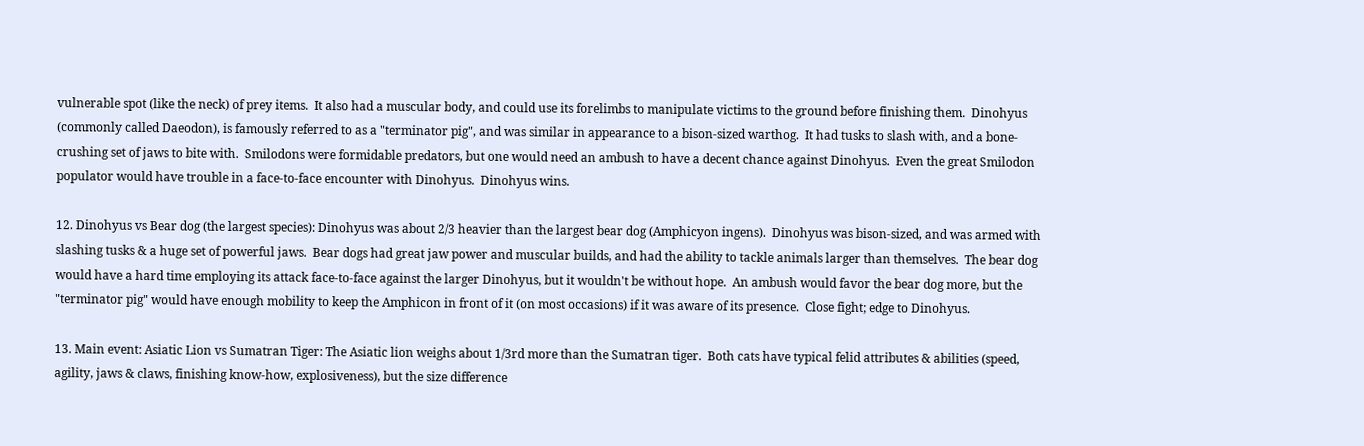vulnerable spot (like the neck) of prey items.  It also had a muscular body, and could use its forelimbs to manipulate victims to the ground before finishing them.  Dinohyus (commonly called Daeodon), is famously referred to as a "terminator pig", and was similar in appearance to a bison-sized warthog.  It had tusks to slash with, and a bone-crushing set of jaws to bite with.  Smilodons were formidable predators, but one would need an ambush to have a decent chance against Dinohyus.  Even the great Smilodon populator would have trouble in a face-to-face encounter with Dinohyus.  Dinohyus wins.

12. Dinohyus vs Bear dog (the largest species): Dinohyus was about 2/3 heavier than the largest bear dog (Amphicyon ingens).  Dinohyus was bison-sized, and was armed with slashing tusks & a huge set of powerful jaws.  Bear dogs had great jaw power and muscular builds, and had the ability to tackle animals larger than themselves.  The bear dog would have a hard time employing its attack face-to-face against the larger Dinohyus, but it wouldn't be without hope.  An ambush would favor the bear dog more, but the "terminator pig" would have enough mobility to keep the Amphicon in front of it (on most occasions) if it was aware of its presence.  Close fight; edge to Dinohyus.

13. Main event: Asiatic Lion vs Sumatran Tiger: The Asiatic lion weighs about 1/3rd more than the Sumatran tiger.  Both cats have typical felid attributes & abilities (speed, agility, jaws & claws, finishing know-how, explosiveness), but the size difference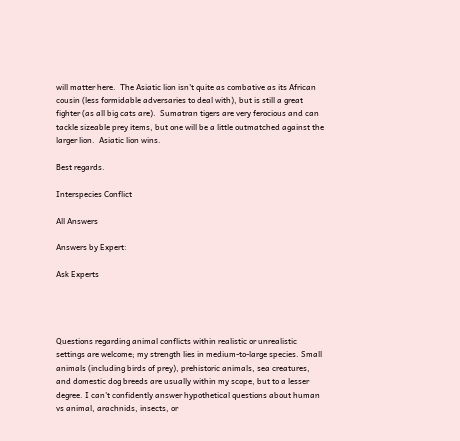will matter here.  The Asiatic lion isn't quite as combative as its African cousin (less formidable adversaries to deal with), but is still a great fighter (as all big cats are).  Sumatran tigers are very ferocious and can tackle sizeable prey items, but one will be a little outmatched against the larger lion.  Asiatic lion wins.

Best regards.

Interspecies Conflict

All Answers

Answers by Expert:

Ask Experts




Questions regarding animal conflicts within realistic or unrealistic settings are welcome; my strength lies in medium-to-large species. Small animals (including birds of prey), prehistoric animals, sea creatures, and domestic dog breeds are usually within my scope, but to a lesser degree. I can't confidently answer hypothetical questions about human vs animal, arachnids, insects, or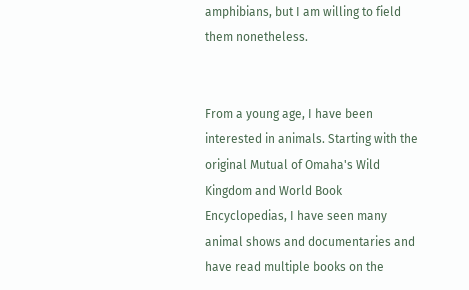amphibians, but I am willing to field them nonetheless.


From a young age, I have been interested in animals. Starting with the original Mutual of Omaha's Wild Kingdom and World Book Encyclopedias, I have seen many animal shows and documentaries and have read multiple books on the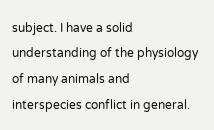subject. I have a solid understanding of the physiology of many animals and interspecies conflict in general.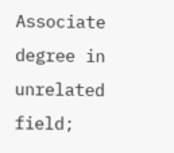Associate degree in unrelated field;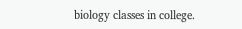biology classes in college.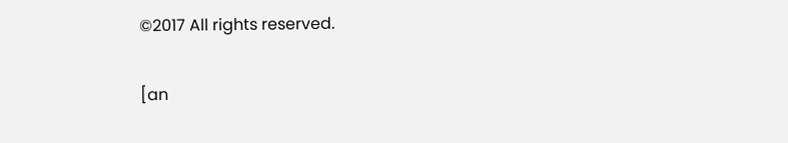©2017 All rights reserved.

[an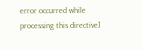error occurred while processing this directive]